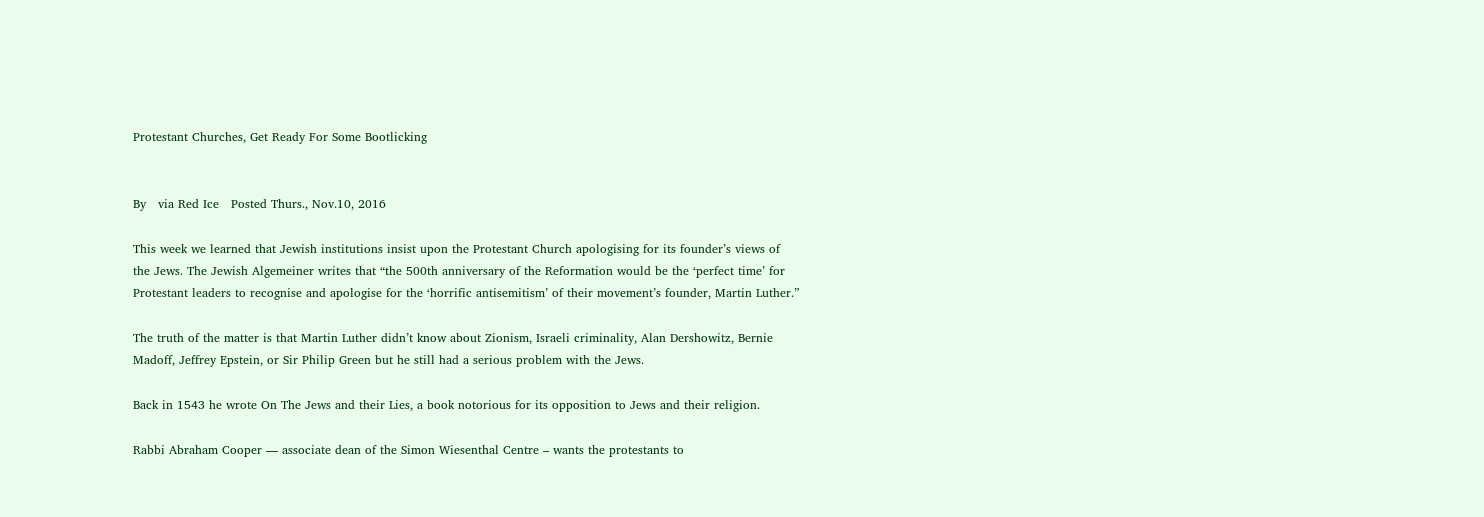Protestant Churches, Get Ready For Some Bootlicking


By   via Red Ice   Posted Thurs., Nov.10, 2016

This week we learned that Jewish institutions insist upon the Protestant Church apologising for its founder’s views of the Jews. The Jewish Algemeiner writes that “the 500th anniversary of the Reformation would be the ‘perfect time’ for Protestant leaders to recognise and apologise for the ‘horrific antisemitism’ of their movement’s founder, Martin Luther.”

The truth of the matter is that Martin Luther didn’t know about Zionism, Israeli criminality, Alan Dershowitz, Bernie Madoff, Jeffrey Epstein, or Sir Philip Green but he still had a serious problem with the Jews.

Back in 1543 he wrote On The Jews and their Lies, a book notorious for its opposition to Jews and their religion.

Rabbi Abraham Cooper — associate dean of the Simon Wiesenthal Centre – wants the protestants to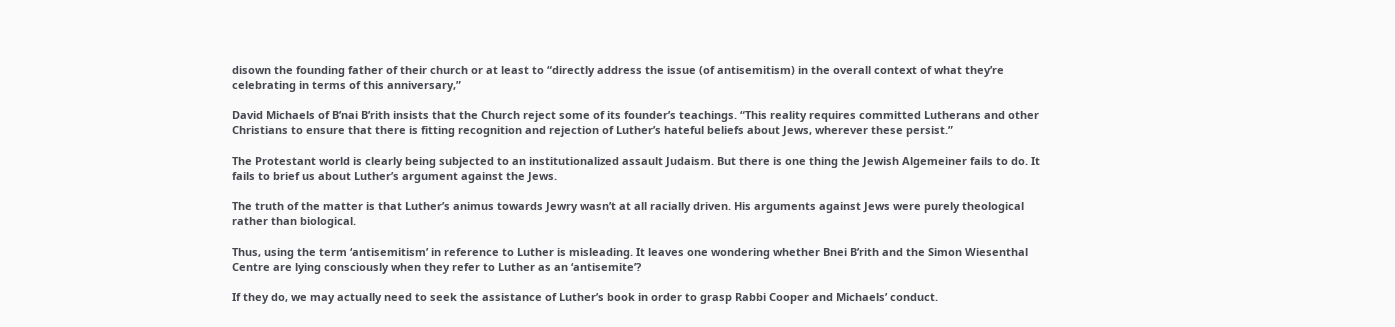disown the founding father of their church or at least to “directly address the issue (of antisemitism) in the overall context of what they’re celebrating in terms of this anniversary,”

David Michaels of B’nai B’rith insists that the Church reject some of its founder’s teachings. “This reality requires committed Lutherans and other Christians to ensure that there is fitting recognition and rejection of Luther’s hateful beliefs about Jews, wherever these persist.”

The Protestant world is clearly being subjected to an institutionalized assault Judaism. But there is one thing the Jewish Algemeiner fails to do. It fails to brief us about Luther’s argument against the Jews.

The truth of the matter is that Luther’s animus towards Jewry wasn’t at all racially driven. His arguments against Jews were purely theological rather than biological.

Thus, using the term ‘antisemitism’ in reference to Luther is misleading. It leaves one wondering whether Bnei B’rith and the Simon Wiesenthal Centre are lying consciously when they refer to Luther as an ‘antisemite’?

If they do, we may actually need to seek the assistance of Luther’s book in order to grasp Rabbi Cooper and Michaels’ conduct.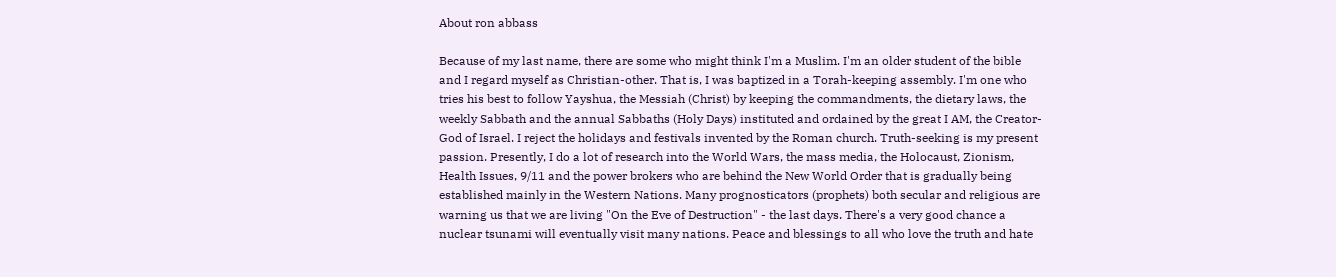About ron abbass

Because of my last name, there are some who might think I'm a Muslim. I'm an older student of the bible and I regard myself as Christian-other. That is, I was baptized in a Torah-keeping assembly. I'm one who tries his best to follow Yayshua, the Messiah (Christ) by keeping the commandments, the dietary laws, the weekly Sabbath and the annual Sabbaths (Holy Days) instituted and ordained by the great I AM, the Creator-God of Israel. I reject the holidays and festivals invented by the Roman church. Truth-seeking is my present passion. Presently, I do a lot of research into the World Wars, the mass media, the Holocaust, Zionism, Health Issues, 9/11 and the power brokers who are behind the New World Order that is gradually being established mainly in the Western Nations. Many prognosticators (prophets) both secular and religious are warning us that we are living "On the Eve of Destruction" - the last days. There's a very good chance a nuclear tsunami will eventually visit many nations. Peace and blessings to all who love the truth and hate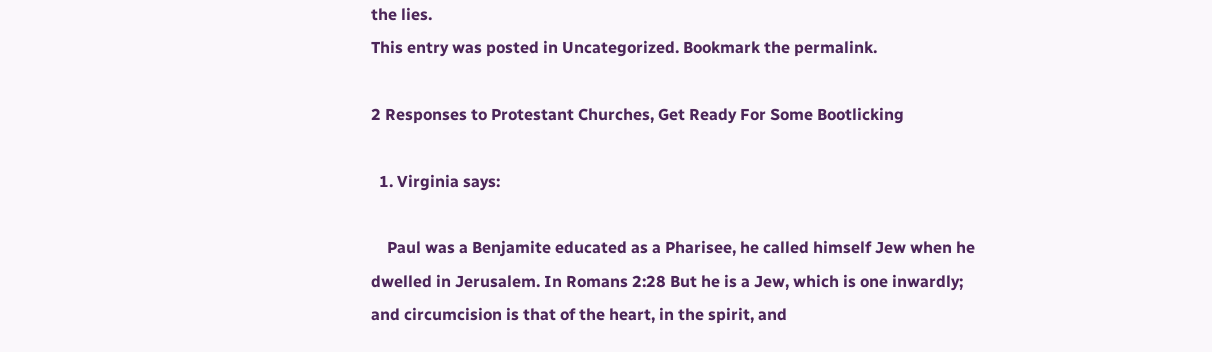the lies.
This entry was posted in Uncategorized. Bookmark the permalink.

2 Responses to Protestant Churches, Get Ready For Some Bootlicking

  1. Virginia says:

    Paul was a Benjamite educated as a Pharisee, he called himself Jew when he dwelled in Jerusalem. In Romans 2:28 But he is a Jew, which is one inwardly; and circumcision is that of the heart, in the spirit, and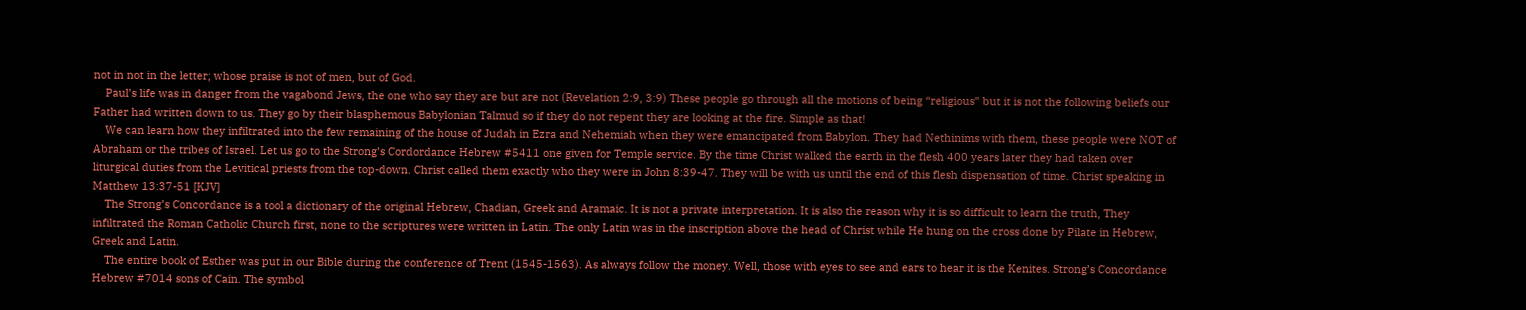not in not in the letter; whose praise is not of men, but of God.
    Paul’s life was in danger from the vagabond Jews, the one who say they are but are not (Revelation 2:9, 3:9) These people go through all the motions of being “religious” but it is not the following beliefs our Father had written down to us. They go by their blasphemous Babylonian Talmud so if they do not repent they are looking at the fire. Simple as that!
    We can learn how they infiltrated into the few remaining of the house of Judah in Ezra and Nehemiah when they were emancipated from Babylon. They had Nethinims with them, these people were NOT of Abraham or the tribes of Israel. Let us go to the Strong’s Cordordance Hebrew #5411 one given for Temple service. By the time Christ walked the earth in the flesh 400 years later they had taken over liturgical duties from the Levitical priests from the top-down. Christ called them exactly who they were in John 8:39-47. They will be with us until the end of this flesh dispensation of time. Christ speaking in Matthew 13:37-51 [KJV]
    The Strong’s Concordance is a tool a dictionary of the original Hebrew, Chadian, Greek and Aramaic. It is not a private interpretation. It is also the reason why it is so difficult to learn the truth, They infiltrated the Roman Catholic Church first, none to the scriptures were written in Latin. The only Latin was in the inscription above the head of Christ while He hung on the cross done by Pilate in Hebrew, Greek and Latin.
    The entire book of Esther was put in our Bible during the conference of Trent (1545-1563). As always follow the money. Well, those with eyes to see and ears to hear it is the Kenites. Strong’s Concordance Hebrew #7014 sons of Cain. The symbol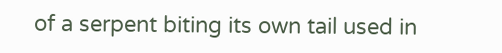of a serpent biting its own tail used in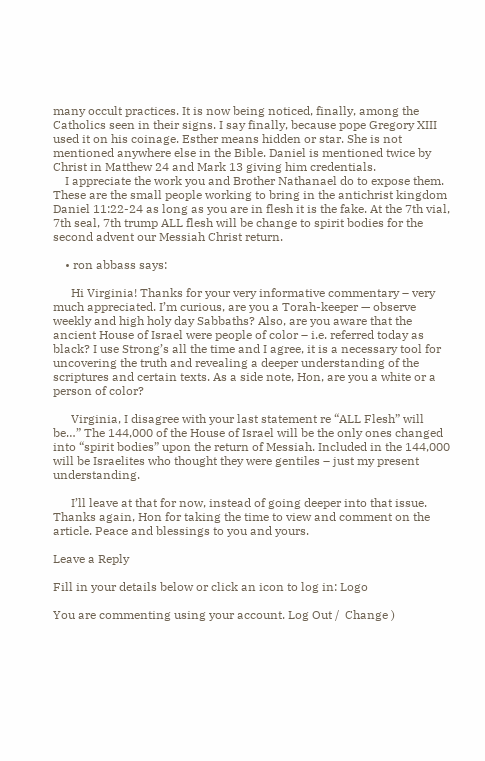many occult practices. It is now being noticed, finally, among the Catholics seen in their signs. I say finally, because pope Gregory XIII used it on his coinage. Esther means hidden or star. She is not mentioned anywhere else in the Bible. Daniel is mentioned twice by Christ in Matthew 24 and Mark 13 giving him credentials.
    I appreciate the work you and Brother Nathanael do to expose them. These are the small people working to bring in the antichrist kingdom Daniel 11:22-24 as long as you are in flesh it is the fake. At the 7th vial, 7th seal, 7th trump ALL flesh will be change to spirit bodies for the second advent our Messiah Christ return.

    • ron abbass says:

      Hi Virginia! Thanks for your very informative commentary – very much appreciated. I’m curious, are you a Torah-keeper — observe weekly and high holy day Sabbaths? Also, are you aware that the ancient House of Israel were people of color – i.e. referred today as black? I use Strong’s all the time and I agree, it is a necessary tool for uncovering the truth and revealing a deeper understanding of the scriptures and certain texts. As a side note, Hon, are you a white or a person of color?

      Virginia, I disagree with your last statement re “ALL Flesh” will be…” The 144,000 of the House of Israel will be the only ones changed into “spirit bodies” upon the return of Messiah. Included in the 144,000 will be Israelites who thought they were gentiles – just my present understanding.

      I’ll leave at that for now, instead of going deeper into that issue. Thanks again, Hon for taking the time to view and comment on the article. Peace and blessings to you and yours.

Leave a Reply

Fill in your details below or click an icon to log in: Logo

You are commenting using your account. Log Out /  Change )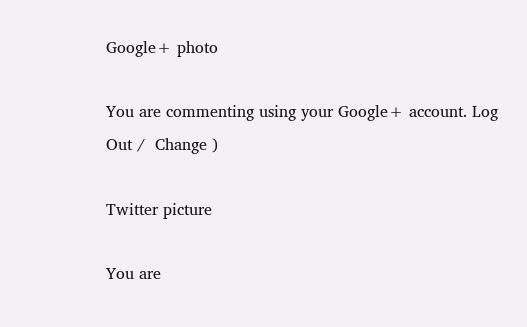Google+ photo

You are commenting using your Google+ account. Log Out /  Change )

Twitter picture

You are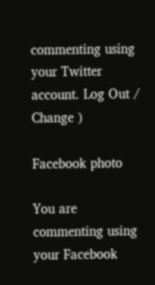commenting using your Twitter account. Log Out /  Change )

Facebook photo

You are commenting using your Facebook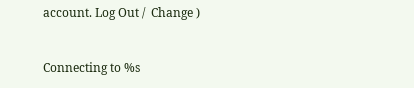account. Log Out /  Change )


Connecting to %s